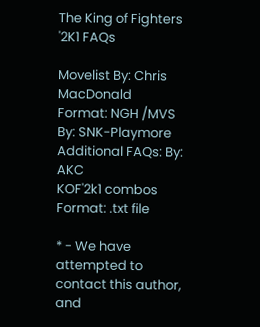The King of Fighters '2K1 FAQs

Movelist By: Chris MacDonald
Format: NGH /MVS By: SNK-Playmore
Additional FAQs: By: AKC
KOF'2k1 combos Format: .txt file

* - We have attempted to contact this author, and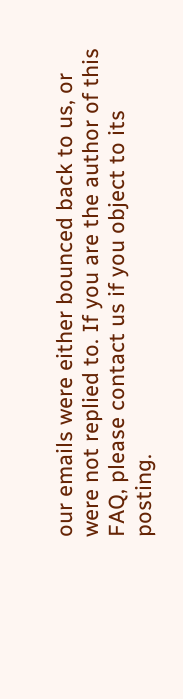our emails were either bounced back to us, or were not replied to. If you are the author of this FAQ, please contact us if you object to its posting.